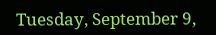Tuesday, September 9,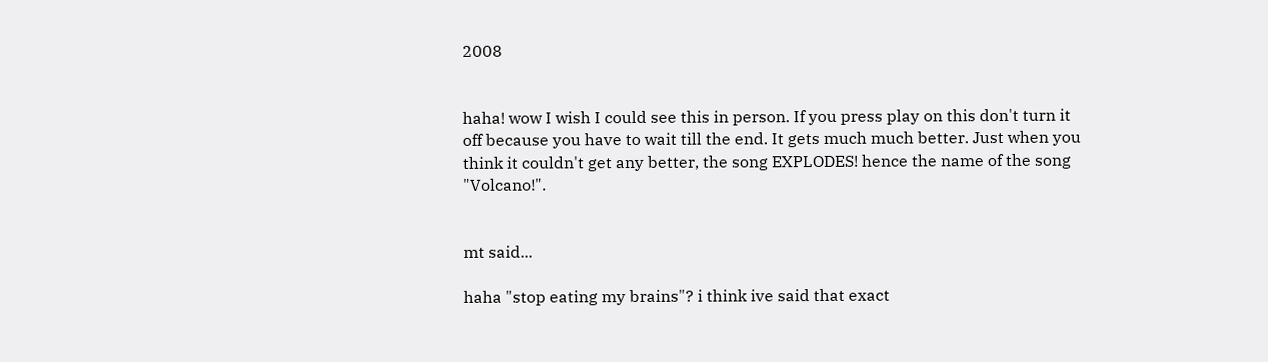2008


haha! wow I wish I could see this in person. If you press play on this don't turn it off because you have to wait till the end. It gets much much better. Just when you think it couldn't get any better, the song EXPLODES! hence the name of the song "Volcano!".


mt said...

haha "stop eating my brains"? i think ive said that exact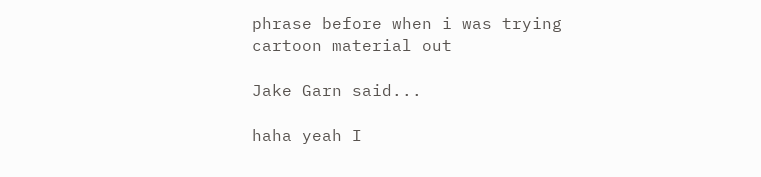phrase before when i was trying cartoon material out

Jake Garn said...

haha yeah I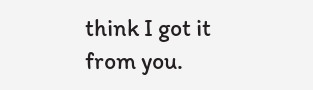think I got it from you.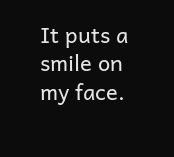It puts a smile on my face.